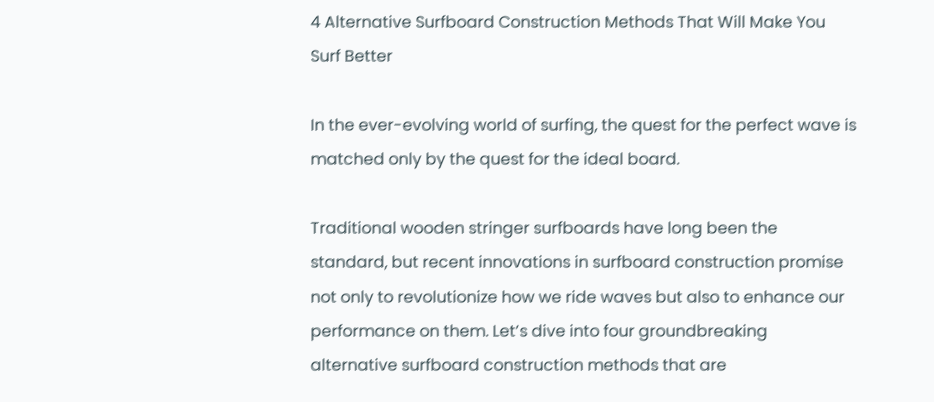4 Alternative Surfboard Construction Methods That Will Make You Surf Better

In the ever-evolving world of surfing, the quest for the perfect wave is matched only by the quest for the ideal board.

Traditional wooden stringer surfboards have long been the standard, but recent innovations in surfboard construction promise not only to revolutionize how we ride waves but also to enhance our performance on them. Let’s dive into four groundbreaking alternative surfboard construction methods that are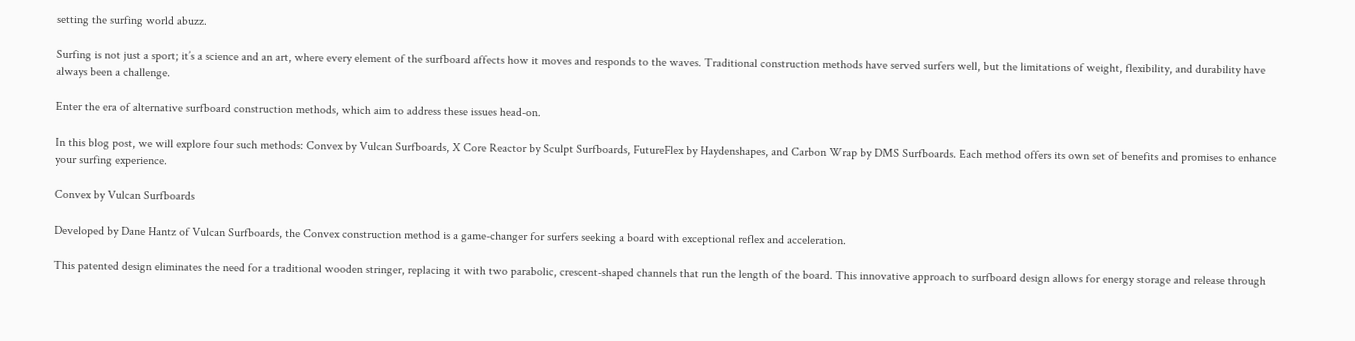setting the surfing world abuzz.

Surfing is not just a sport; it’s a science and an art, where every element of the surfboard affects how it moves and responds to the waves. Traditional construction methods have served surfers well, but the limitations of weight, flexibility, and durability have always been a challenge.

Enter the era of alternative surfboard construction methods, which aim to address these issues head-on.

In this blog post, we will explore four such methods: Convex by Vulcan Surfboards, X Core Reactor by Sculpt Surfboards, FutureFlex by Haydenshapes, and Carbon Wrap by DMS Surfboards. Each method offers its own set of benefits and promises to enhance your surfing experience.

Convex by Vulcan Surfboards

Developed by Dane Hantz of Vulcan Surfboards, the Convex construction method is a game-changer for surfers seeking a board with exceptional reflex and acceleration.

This patented design eliminates the need for a traditional wooden stringer, replacing it with two parabolic, crescent-shaped channels that run the length of the board. This innovative approach to surfboard design allows for energy storage and release through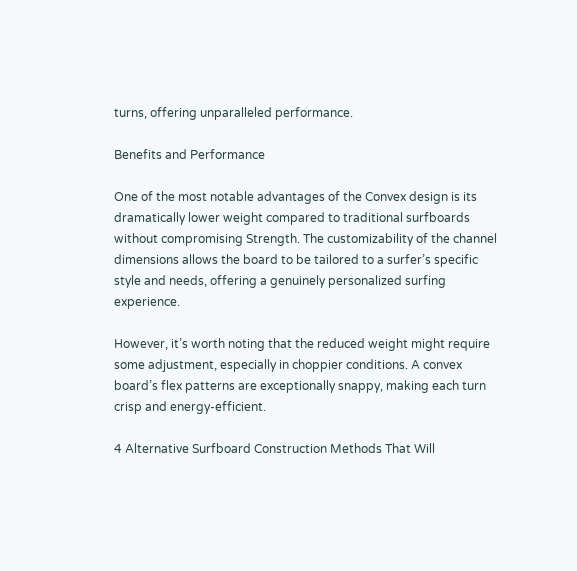turns, offering unparalleled performance.

Benefits and Performance

One of the most notable advantages of the Convex design is its dramatically lower weight compared to traditional surfboards without compromising Strength. The customizability of the channel dimensions allows the board to be tailored to a surfer’s specific style and needs, offering a genuinely personalized surfing experience.

However, it’s worth noting that the reduced weight might require some adjustment, especially in choppier conditions. A convex board’s flex patterns are exceptionally snappy, making each turn crisp and energy-efficient.

4 Alternative Surfboard Construction Methods That Will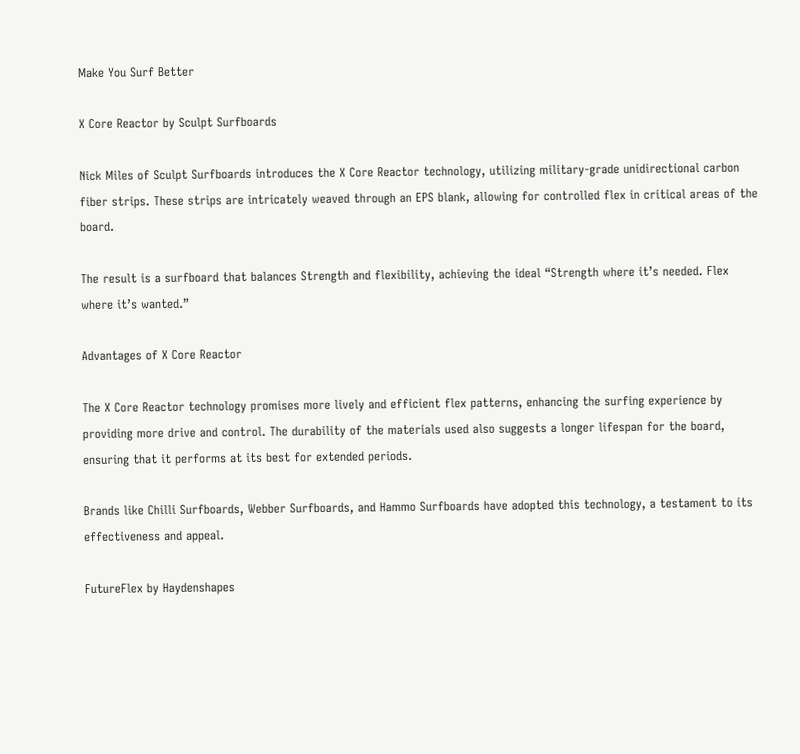Make You Surf Better

X Core Reactor by Sculpt Surfboards

Nick Miles of Sculpt Surfboards introduces the X Core Reactor technology, utilizing military-grade unidirectional carbon fiber strips. These strips are intricately weaved through an EPS blank, allowing for controlled flex in critical areas of the board.

The result is a surfboard that balances Strength and flexibility, achieving the ideal “Strength where it’s needed. Flex where it’s wanted.”

Advantages of X Core Reactor

The X Core Reactor technology promises more lively and efficient flex patterns, enhancing the surfing experience by providing more drive and control. The durability of the materials used also suggests a longer lifespan for the board, ensuring that it performs at its best for extended periods.

Brands like Chilli Surfboards, Webber Surfboards, and Hammo Surfboards have adopted this technology, a testament to its effectiveness and appeal.

FutureFlex by Haydenshapes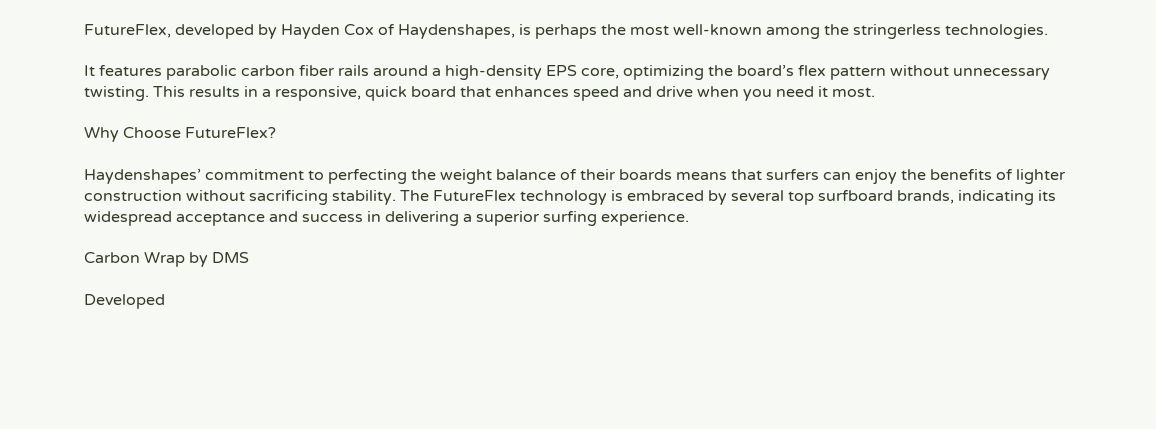FutureFlex, developed by Hayden Cox of Haydenshapes, is perhaps the most well-known among the stringerless technologies.

It features parabolic carbon fiber rails around a high-density EPS core, optimizing the board’s flex pattern without unnecessary twisting. This results in a responsive, quick board that enhances speed and drive when you need it most.

Why Choose FutureFlex?

Haydenshapes’ commitment to perfecting the weight balance of their boards means that surfers can enjoy the benefits of lighter construction without sacrificing stability. The FutureFlex technology is embraced by several top surfboard brands, indicating its widespread acceptance and success in delivering a superior surfing experience.

Carbon Wrap by DMS

Developed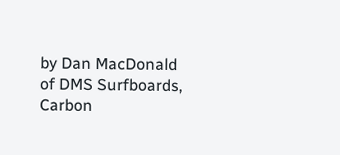by Dan MacDonald of DMS Surfboards, Carbon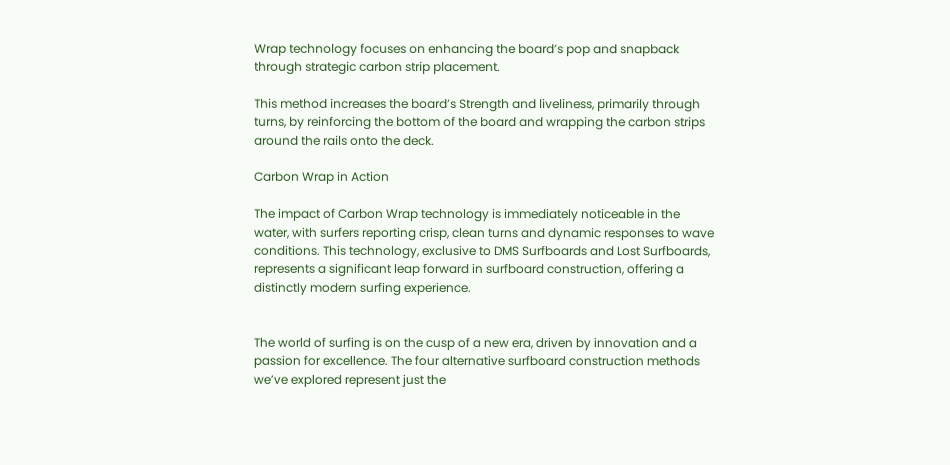Wrap technology focuses on enhancing the board’s pop and snapback through strategic carbon strip placement.

This method increases the board’s Strength and liveliness, primarily through turns, by reinforcing the bottom of the board and wrapping the carbon strips around the rails onto the deck.

Carbon Wrap in Action

The impact of Carbon Wrap technology is immediately noticeable in the water, with surfers reporting crisp, clean turns and dynamic responses to wave conditions. This technology, exclusive to DMS Surfboards and Lost Surfboards, represents a significant leap forward in surfboard construction, offering a distinctly modern surfing experience.


The world of surfing is on the cusp of a new era, driven by innovation and a passion for excellence. The four alternative surfboard construction methods we’ve explored represent just the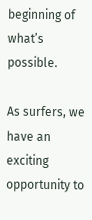beginning of what’s possible.

As surfers, we have an exciting opportunity to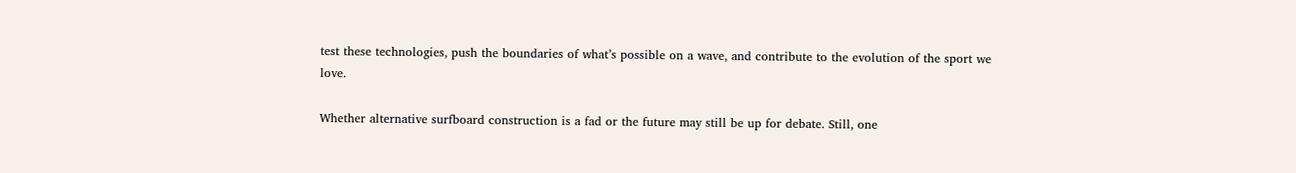test these technologies, push the boundaries of what’s possible on a wave, and contribute to the evolution of the sport we love.

Whether alternative surfboard construction is a fad or the future may still be up for debate. Still, one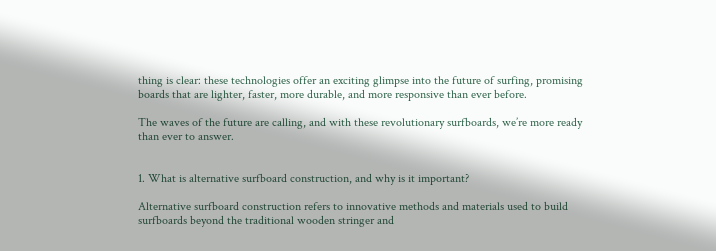thing is clear: these technologies offer an exciting glimpse into the future of surfing, promising boards that are lighter, faster, more durable, and more responsive than ever before.

The waves of the future are calling, and with these revolutionary surfboards, we’re more ready than ever to answer.


1. What is alternative surfboard construction, and why is it important?

Alternative surfboard construction refers to innovative methods and materials used to build surfboards beyond the traditional wooden stringer and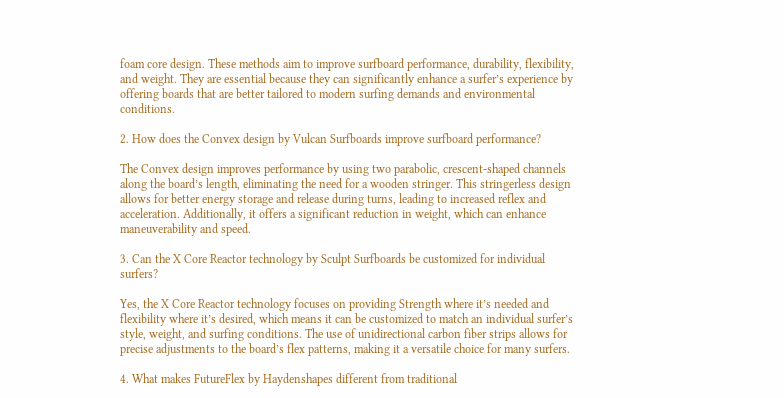foam core design. These methods aim to improve surfboard performance, durability, flexibility, and weight. They are essential because they can significantly enhance a surfer’s experience by offering boards that are better tailored to modern surfing demands and environmental conditions.

2. How does the Convex design by Vulcan Surfboards improve surfboard performance?

The Convex design improves performance by using two parabolic, crescent-shaped channels along the board’s length, eliminating the need for a wooden stringer. This stringerless design allows for better energy storage and release during turns, leading to increased reflex and acceleration. Additionally, it offers a significant reduction in weight, which can enhance maneuverability and speed.

3. Can the X Core Reactor technology by Sculpt Surfboards be customized for individual surfers?

Yes, the X Core Reactor technology focuses on providing Strength where it’s needed and flexibility where it’s desired, which means it can be customized to match an individual surfer’s style, weight, and surfing conditions. The use of unidirectional carbon fiber strips allows for precise adjustments to the board’s flex patterns, making it a versatile choice for many surfers.

4. What makes FutureFlex by Haydenshapes different from traditional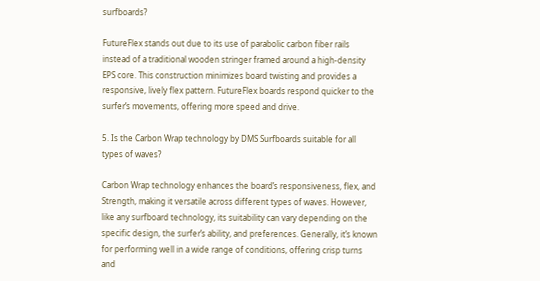surfboards?

FutureFlex stands out due to its use of parabolic carbon fiber rails instead of a traditional wooden stringer framed around a high-density EPS core. This construction minimizes board twisting and provides a responsive, lively flex pattern. FutureFlex boards respond quicker to the surfer’s movements, offering more speed and drive.

5. Is the Carbon Wrap technology by DMS Surfboards suitable for all types of waves?

Carbon Wrap technology enhances the board’s responsiveness, flex, and Strength, making it versatile across different types of waves. However, like any surfboard technology, its suitability can vary depending on the specific design, the surfer’s ability, and preferences. Generally, it’s known for performing well in a wide range of conditions, offering crisp turns and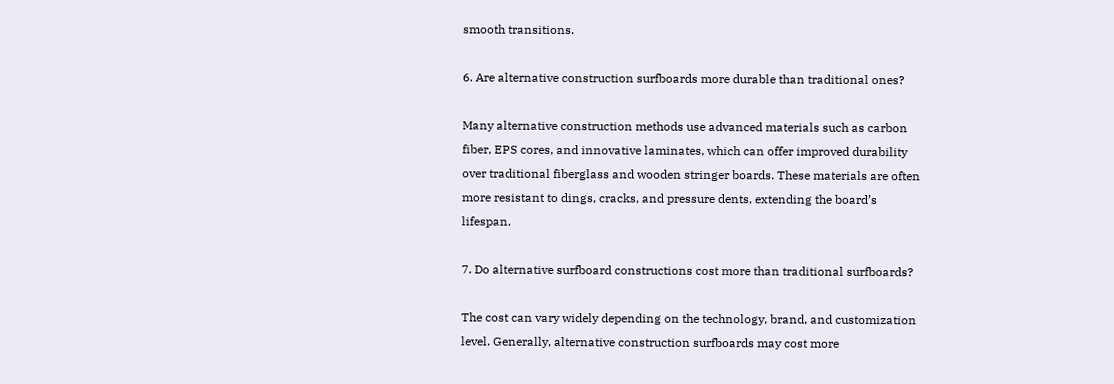smooth transitions.

6. Are alternative construction surfboards more durable than traditional ones?

Many alternative construction methods use advanced materials such as carbon fiber, EPS cores, and innovative laminates, which can offer improved durability over traditional fiberglass and wooden stringer boards. These materials are often more resistant to dings, cracks, and pressure dents, extending the board’s lifespan.

7. Do alternative surfboard constructions cost more than traditional surfboards?

The cost can vary widely depending on the technology, brand, and customization level. Generally, alternative construction surfboards may cost more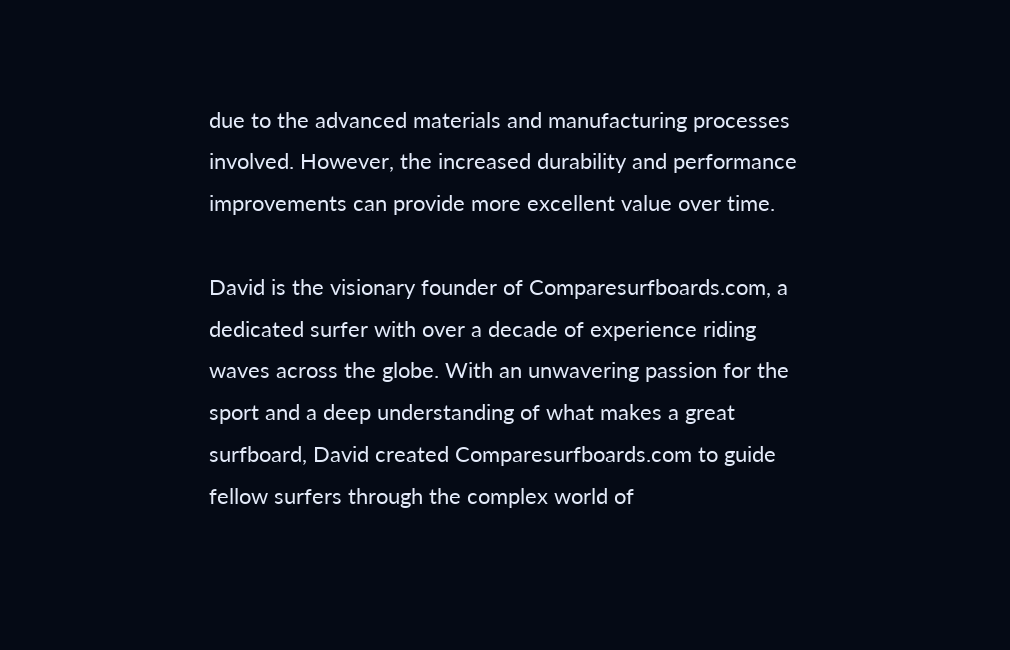due to the advanced materials and manufacturing processes involved. However, the increased durability and performance improvements can provide more excellent value over time.

David is the visionary founder of Comparesurfboards.com, a dedicated surfer with over a decade of experience riding waves across the globe. With an unwavering passion for the sport and a deep understanding of what makes a great surfboard, David created Comparesurfboards.com to guide fellow surfers through the complex world of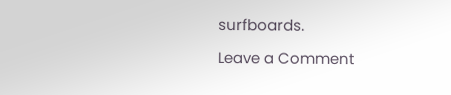surfboards.

Leave a Comment